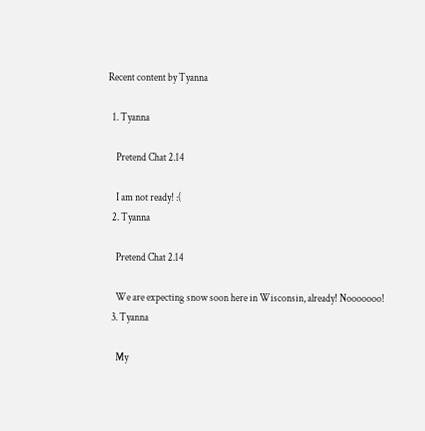Recent content by Tyanna

  1. Tyanna

    Pretend Chat 2.14

    I am not ready! :(
  2. Tyanna

    Pretend Chat 2.14

    We are expecting snow soon here in Wisconsin, already! Nooooooo!
  3. Tyanna

    My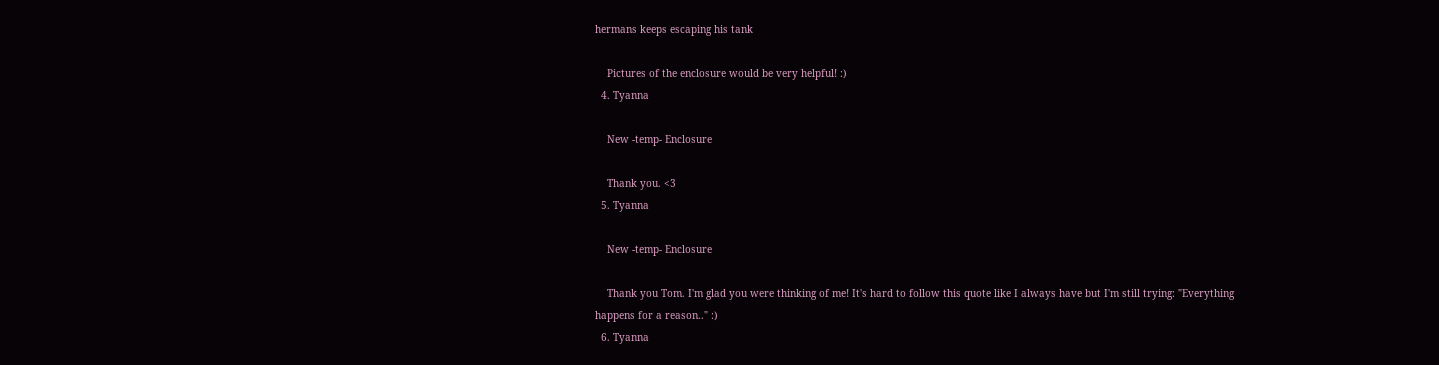hermans keeps escaping his tank

    Pictures of the enclosure would be very helpful! :)
  4. Tyanna

    New -temp- Enclosure

    Thank you. <3
  5. Tyanna

    New -temp- Enclosure

    Thank you Tom. I'm glad you were thinking of me! It's hard to follow this quote like I always have but I'm still trying: "Everything happens for a reason.." :)
  6. Tyanna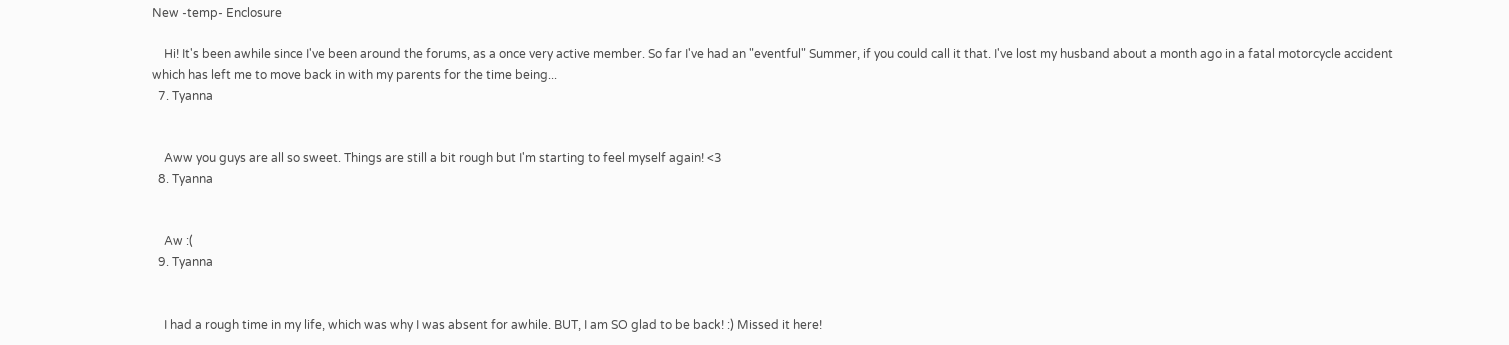New -temp- Enclosure

    Hi! It's been awhile since I've been around the forums, as a once very active member. So far I've had an "eventful" Summer, if you could call it that. I've lost my husband about a month ago in a fatal motorcycle accident which has left me to move back in with my parents for the time being...
  7. Tyanna


    Aww you guys are all so sweet. Things are still a bit rough but I'm starting to feel myself again! <3
  8. Tyanna


    Aw :(
  9. Tyanna


    I had a rough time in my life, which was why I was absent for awhile. BUT, I am SO glad to be back! :) Missed it here!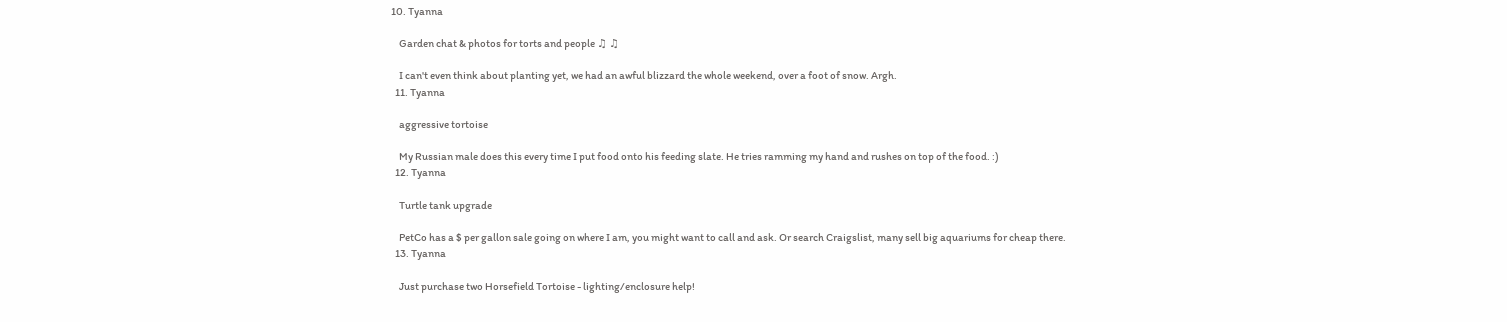10. Tyanna

    Garden chat & photos for torts and people ♫ ♫

    I can't even think about planting yet, we had an awful blizzard the whole weekend, over a foot of snow. Argh.
  11. Tyanna

    aggressive tortoise

    My Russian male does this every time I put food onto his feeding slate. He tries ramming my hand and rushes on top of the food. :)
  12. Tyanna

    Turtle tank upgrade

    PetCo has a $ per gallon sale going on where I am, you might want to call and ask. Or search Craigslist, many sell big aquariums for cheap there.
  13. Tyanna

    Just purchase two Horsefield Tortoise - lighting/enclosure help!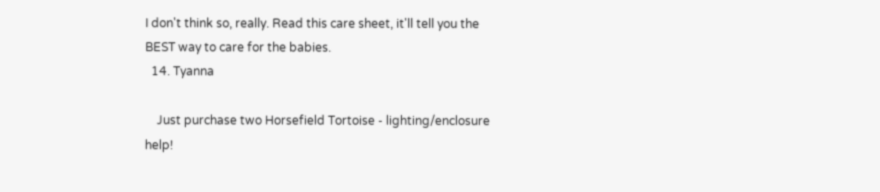I don't think so, really. Read this care sheet, it'll tell you the BEST way to care for the babies.
  14. Tyanna

    Just purchase two Horsefield Tortoise - lighting/enclosure help!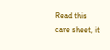Read this care sheet, it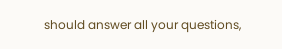should answer all your questions,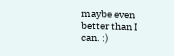maybe even better than I can. :)